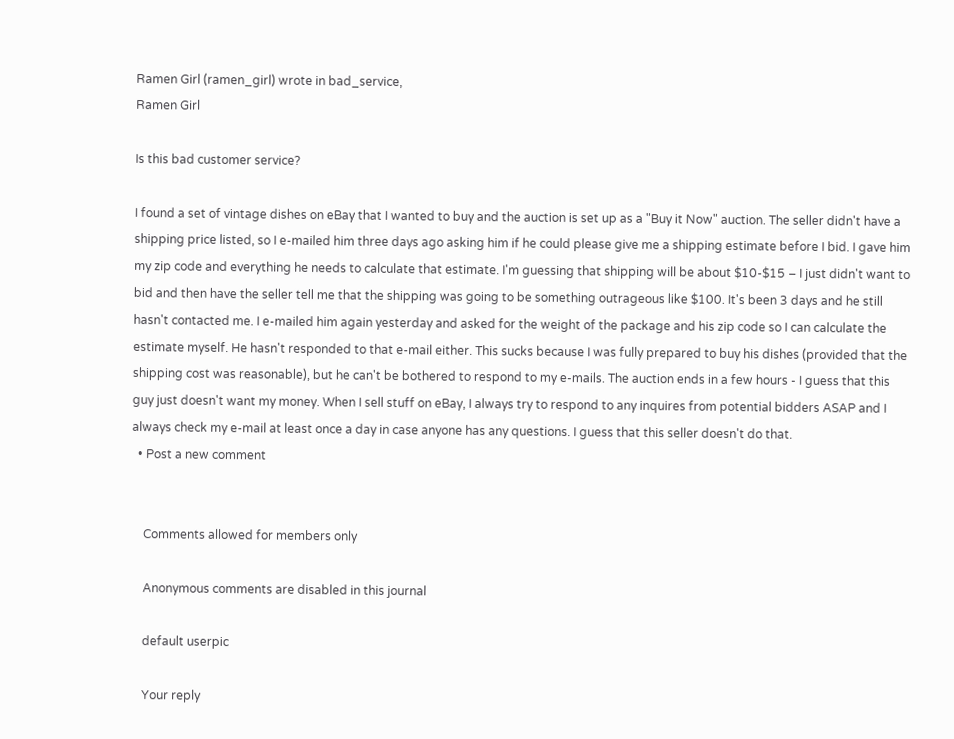Ramen Girl (ramen_girl) wrote in bad_service,
Ramen Girl

Is this bad customer service?

I found a set of vintage dishes on eBay that I wanted to buy and the auction is set up as a "Buy it Now" auction. The seller didn't have a shipping price listed, so I e-mailed him three days ago asking him if he could please give me a shipping estimate before I bid. I gave him my zip code and everything he needs to calculate that estimate. I'm guessing that shipping will be about $10-$15 – I just didn't want to bid and then have the seller tell me that the shipping was going to be something outrageous like $100. It's been 3 days and he still hasn't contacted me. I e-mailed him again yesterday and asked for the weight of the package and his zip code so I can calculate the estimate myself. He hasn't responded to that e-mail either. This sucks because I was fully prepared to buy his dishes (provided that the shipping cost was reasonable), but he can't be bothered to respond to my e-mails. The auction ends in a few hours - I guess that this guy just doesn't want my money. When I sell stuff on eBay, I always try to respond to any inquires from potential bidders ASAP and I always check my e-mail at least once a day in case anyone has any questions. I guess that this seller doesn't do that.
  • Post a new comment


    Comments allowed for members only

    Anonymous comments are disabled in this journal

    default userpic

    Your reply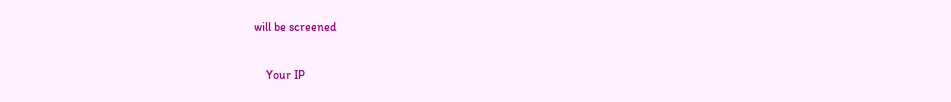will be screened

    Your IP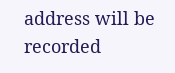address will be recorded